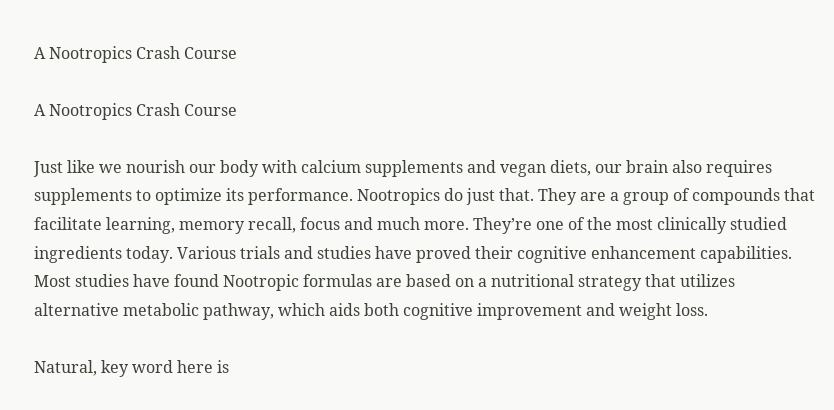A Nootropics Crash Course

A Nootropics Crash Course

Just like we nourish our body with calcium supplements and vegan diets, our brain also requires supplements to optimize its performance. Nootropics do just that. They are a group of compounds that facilitate learning, memory recall, focus and much more. They’re one of the most clinically studied ingredients today. Various trials and studies have proved their cognitive enhancement capabilities. Most studies have found Nootropic formulas are based on a nutritional strategy that utilizes alternative metabolic pathway, which aids both cognitive improvement and weight loss.

Natural, key word here is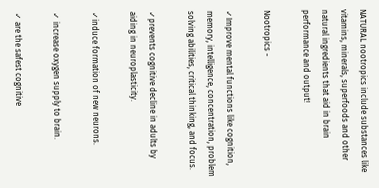NATURAL nootropics include substances like vitamins, minerals, superfoods and other natural ingredients that aid in brain performance and output!

Nootropics -

✓Improve mental functions like cognition, memory, intelligence, concentration, problem solving abilities, critical thinking, and focus.

✓prevents cognitive decline in adults by aiding in neuroplasticity.

✓induce formation of new neurons.

✓ increase oxygen supply to brain.

✓ are the safest cognitive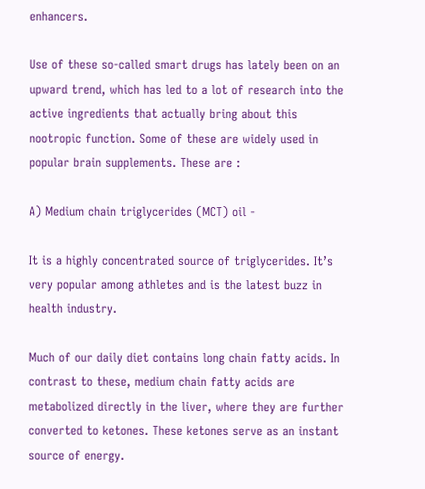enhancers.

Use of these so-called smart drugs has lately been on an upward trend, which has led to a lot of research into the active ingredients that actually bring about this nootropic function. Some of these are widely used in popular brain supplements. These are :

A) Medium chain triglycerides (MCT) oil -

It is a highly concentrated source of triglycerides. It’s very popular among athletes and is the latest buzz in health industry.

Much of our daily diet contains long chain fatty acids. In contrast to these, medium chain fatty acids are metabolized directly in the liver, where they are further converted to ketones. These ketones serve as an instant source of energy.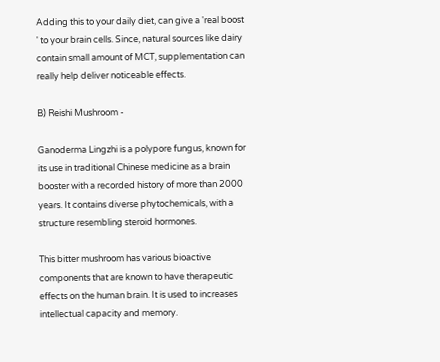Adding this to your daily diet, can give a 'real boost ' to your brain cells. Since, natural sources like dairy contain small amount of MCT, supplementation can really help deliver noticeable effects.

B) Reishi Mushroom -

Ganoderma Lingzhi is a polypore fungus, known for its use in traditional Chinese medicine as a brain booster with a recorded history of more than 2000 years. It contains diverse phytochemicals, with a structure resembling steroid hormones.

This bitter mushroom has various bioactive components that are known to have therapeutic effects on the human brain. It is used to increases intellectual capacity and memory.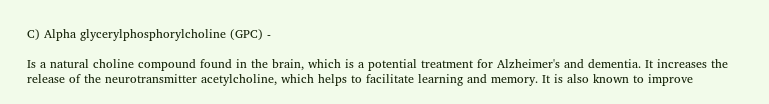C) Alpha glycerylphosphorylcholine (GPC) -

Is a natural choline compound found in the brain, which is a potential treatment for Alzheimer's and dementia. It increases the release of the neurotransmitter acetylcholine, which helps to facilitate learning and memory. It is also known to improve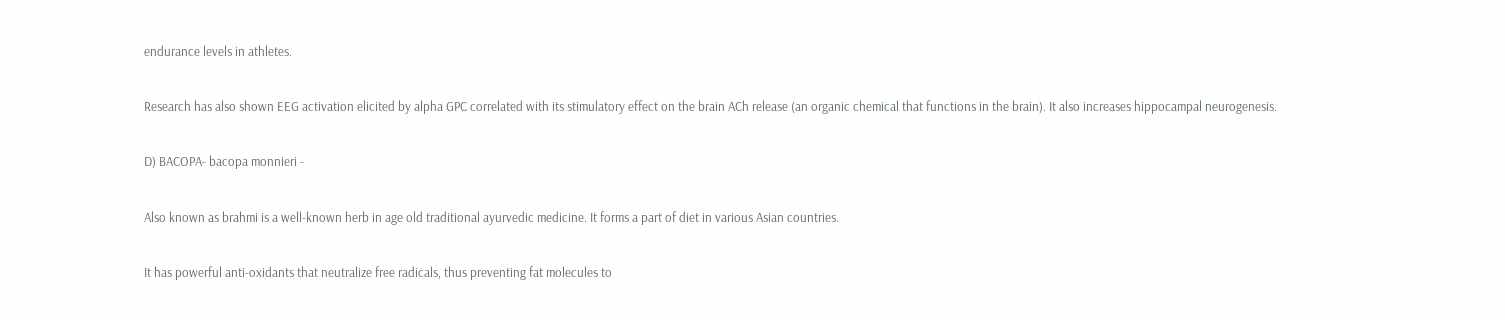endurance levels in athletes.

Research has also shown EEG activation elicited by alpha GPC correlated with its stimulatory effect on the brain ACh release (an organic chemical that functions in the brain). It also increases hippocampal neurogenesis.

D) BACOPA- bacopa monnieri -

Also known as brahmi is a well-known herb in age old traditional ayurvedic medicine. It forms a part of diet in various Asian countries.

It has powerful anti-oxidants that neutralize free radicals, thus preventing fat molecules to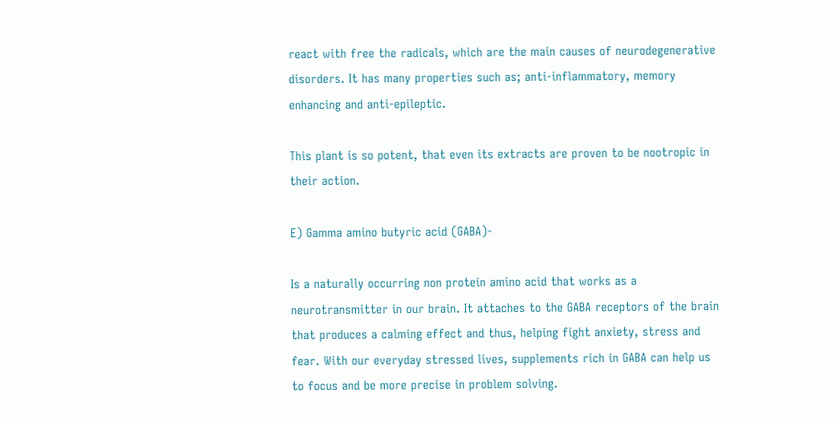react with free the radicals, which are the main causes of neurodegenerative disorders. It has many properties such as; anti-inflammatory, memory enhancing and anti-epileptic.

This plant is so potent, that even its extracts are proven to be nootropic in their action.

E) Gamma amino butyric acid (GABA)-

Is a naturally occurring non protein amino acid that works as a neurotransmitter in our brain. It attaches to the GABA receptors of the brain that produces a calming effect and thus, helping fight anxiety, stress and fear. With our everyday stressed lives, supplements rich in GABA can help us to focus and be more precise in problem solving.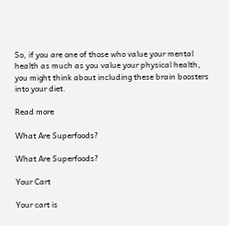So, if you are one of those who value your mental health as much as you value your physical health, you might think about including these brain boosters into your diet.

Read more

What Are Superfoods?

What Are Superfoods?

Your Cart

Your cart is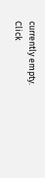currently empty.
Click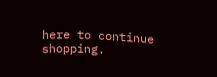here to continue shopping.